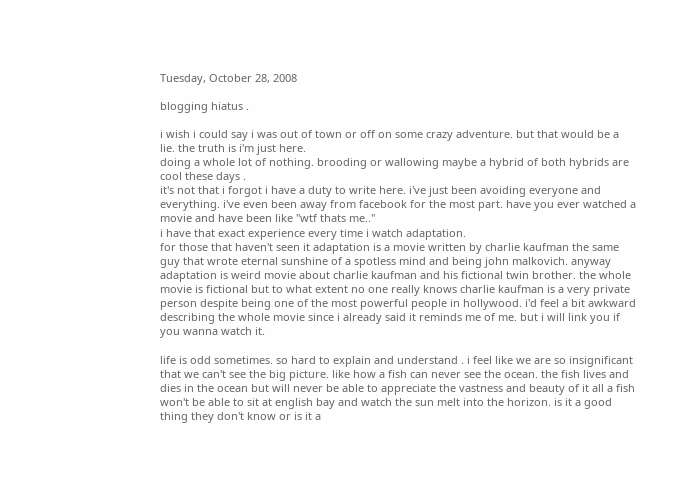Tuesday, October 28, 2008

blogging hiatus .

i wish i could say i was out of town or off on some crazy adventure. but that would be a lie. the truth is i'm just here.
doing a whole lot of nothing. brooding or wallowing maybe a hybrid of both hybrids are cool these days .
it's not that i forgot i have a duty to write here. i've just been avoiding everyone and everything. i've even been away from facebook for the most part. have you ever watched a movie and have been like "wtf thats me.."
i have that exact experience every time i watch adaptation.
for those that haven't seen it adaptation is a movie written by charlie kaufman the same guy that wrote eternal sunshine of a spotless mind and being john malkovich. anyway adaptation is weird movie about charlie kaufman and his fictional twin brother. the whole movie is fictional but to what extent no one really knows charlie kaufman is a very private person despite being one of the most powerful people in hollywood. i'd feel a bit awkward describing the whole movie since i already said it reminds me of me. but i will link you if you wanna watch it.

life is odd sometimes. so hard to explain and understand . i feel like we are so insignificant that we can't see the big picture. like how a fish can never see the ocean. the fish lives and dies in the ocean but will never be able to appreciate the vastness and beauty of it all a fish won't be able to sit at english bay and watch the sun melt into the horizon. is it a good thing they don't know or is it a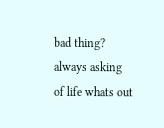bad thing? always asking of life whats out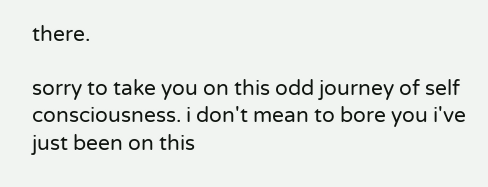there.

sorry to take you on this odd journey of self consciousness. i don't mean to bore you i've just been on this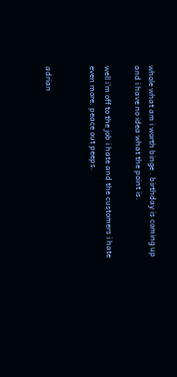whole what am i worth binge . birthday is coming up and i have no idea what the point is.

well i'm off to the job i hate and the customers i hate even more. peace out peeps.


adrian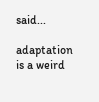said...

adaptation is a weird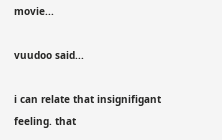movie...

vuudoo said...

i can relate that insignifigant feeling. that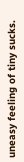uneasy feeling of tiny sucks.